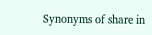Synonyms of share in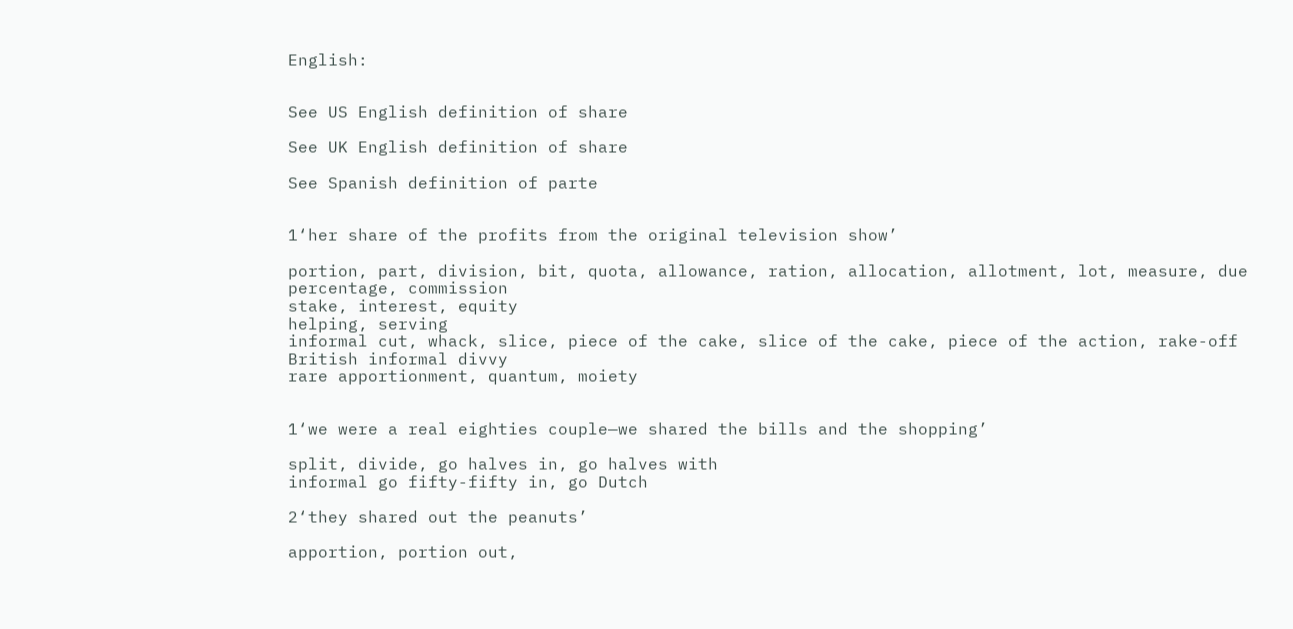English:


See US English definition of share

See UK English definition of share

See Spanish definition of parte


1‘her share of the profits from the original television show’

portion, part, division, bit, quota, allowance, ration, allocation, allotment, lot, measure, due
percentage, commission
stake, interest, equity
helping, serving
informal cut, whack, slice, piece of the cake, slice of the cake, piece of the action, rake-off
British informal divvy
rare apportionment, quantum, moiety


1‘we were a real eighties couple—we shared the bills and the shopping’

split, divide, go halves in, go halves with
informal go fifty-fifty in, go Dutch

2‘they shared out the peanuts’

apportion, portion out,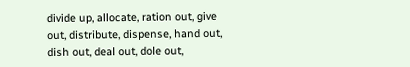divide up, allocate, ration out, give out, distribute, dispense, hand out, dish out, deal out, dole out,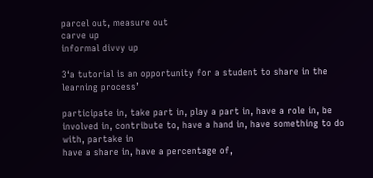parcel out, measure out
carve up
informal divvy up

3‘a tutorial is an opportunity for a student to share in the learning process’

participate in, take part in, play a part in, have a role in, be involved in, contribute to, have a hand in, have something to do with, partake in
have a share in, have a percentage of,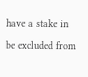have a stake in

be excluded from